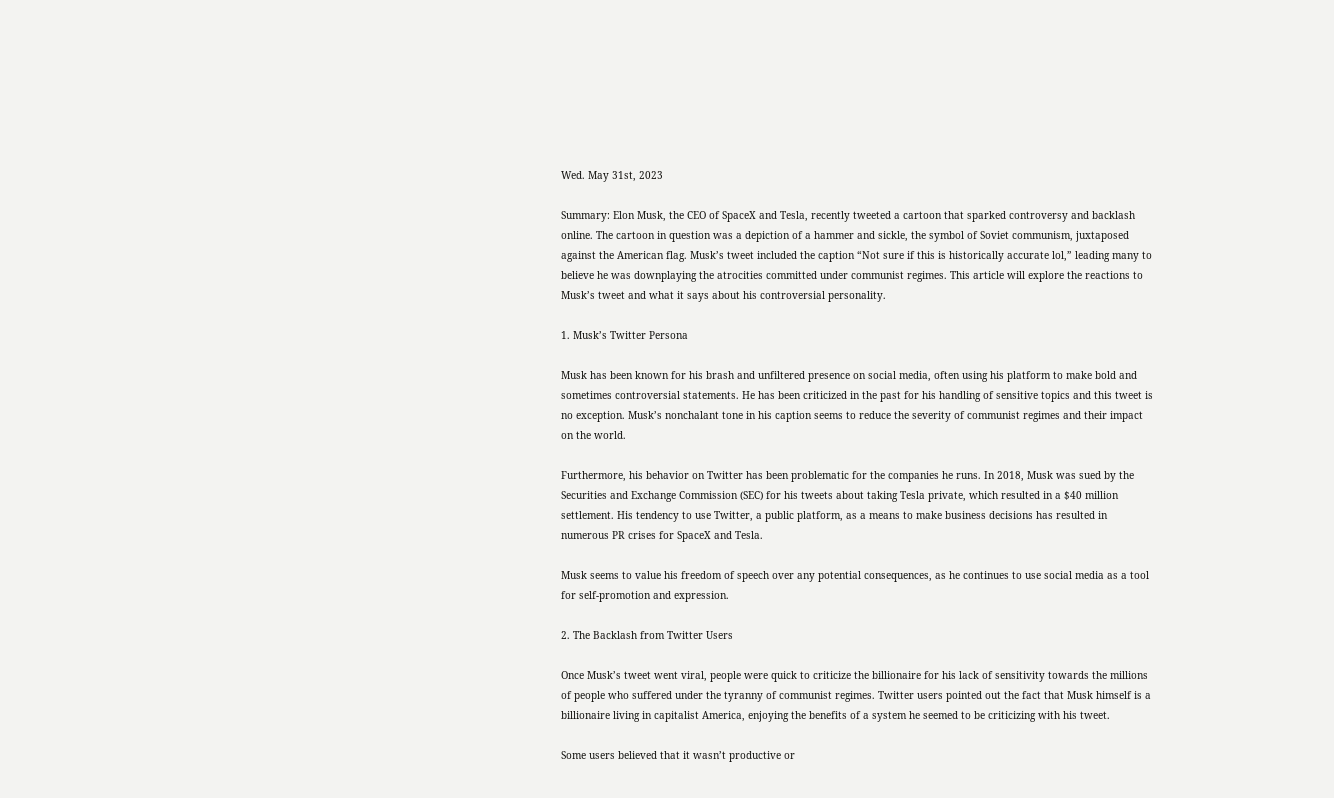Wed. May 31st, 2023

Summary: Elon Musk, the CEO of SpaceX and Tesla, recently tweeted a cartoon that sparked controversy and backlash online. The cartoon in question was a depiction of a hammer and sickle, the symbol of Soviet communism, juxtaposed against the American flag. Musk’s tweet included the caption “Not sure if this is historically accurate lol,” leading many to believe he was downplaying the atrocities committed under communist regimes. This article will explore the reactions to Musk’s tweet and what it says about his controversial personality.

1. Musk’s Twitter Persona

Musk has been known for his brash and unfiltered presence on social media, often using his platform to make bold and sometimes controversial statements. He has been criticized in the past for his handling of sensitive topics and this tweet is no exception. Musk’s nonchalant tone in his caption seems to reduce the severity of communist regimes and their impact on the world.

Furthermore, his behavior on Twitter has been problematic for the companies he runs. In 2018, Musk was sued by the Securities and Exchange Commission (SEC) for his tweets about taking Tesla private, which resulted in a $40 million settlement. His tendency to use Twitter, a public platform, as a means to make business decisions has resulted in numerous PR crises for SpaceX and Tesla.

Musk seems to value his freedom of speech over any potential consequences, as he continues to use social media as a tool for self-promotion and expression.

2. The Backlash from Twitter Users

Once Musk’s tweet went viral, people were quick to criticize the billionaire for his lack of sensitivity towards the millions of people who suffered under the tyranny of communist regimes. Twitter users pointed out the fact that Musk himself is a billionaire living in capitalist America, enjoying the benefits of a system he seemed to be criticizing with his tweet.

Some users believed that it wasn’t productive or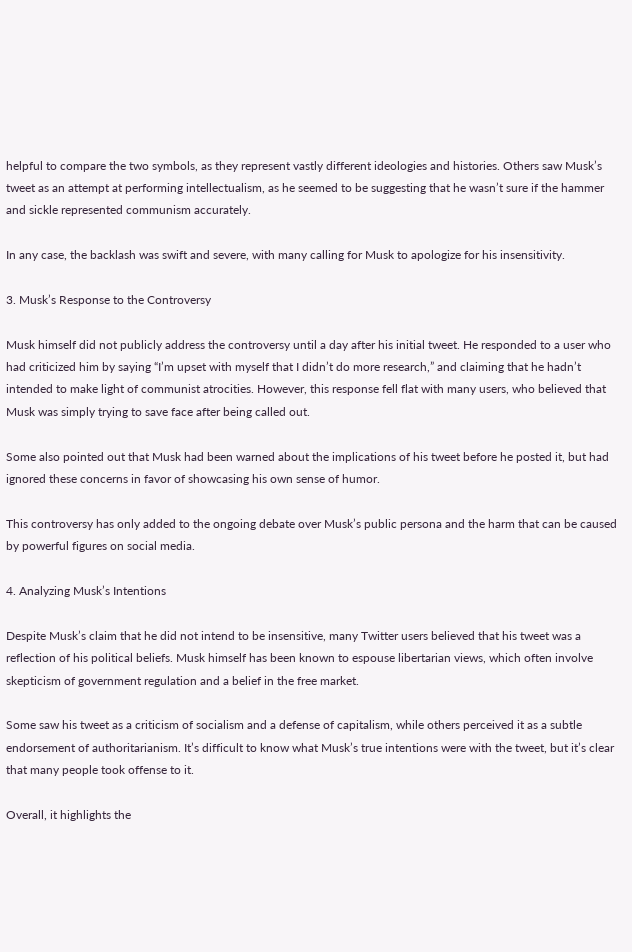helpful to compare the two symbols, as they represent vastly different ideologies and histories. Others saw Musk’s tweet as an attempt at performing intellectualism, as he seemed to be suggesting that he wasn’t sure if the hammer and sickle represented communism accurately.

In any case, the backlash was swift and severe, with many calling for Musk to apologize for his insensitivity.

3. Musk’s Response to the Controversy

Musk himself did not publicly address the controversy until a day after his initial tweet. He responded to a user who had criticized him by saying “I’m upset with myself that I didn’t do more research,” and claiming that he hadn’t intended to make light of communist atrocities. However, this response fell flat with many users, who believed that Musk was simply trying to save face after being called out.

Some also pointed out that Musk had been warned about the implications of his tweet before he posted it, but had ignored these concerns in favor of showcasing his own sense of humor.

This controversy has only added to the ongoing debate over Musk’s public persona and the harm that can be caused by powerful figures on social media.

4. Analyzing Musk’s Intentions

Despite Musk’s claim that he did not intend to be insensitive, many Twitter users believed that his tweet was a reflection of his political beliefs. Musk himself has been known to espouse libertarian views, which often involve skepticism of government regulation and a belief in the free market.

Some saw his tweet as a criticism of socialism and a defense of capitalism, while others perceived it as a subtle endorsement of authoritarianism. It’s difficult to know what Musk’s true intentions were with the tweet, but it’s clear that many people took offense to it.

Overall, it highlights the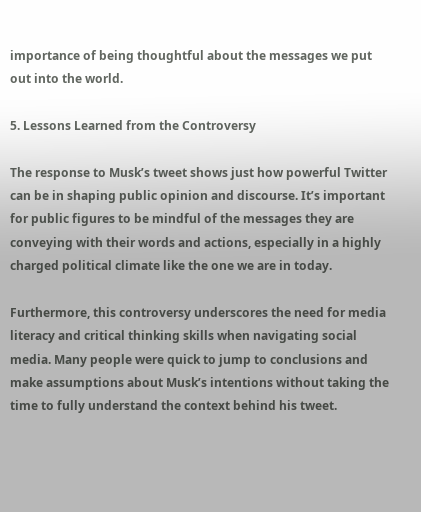importance of being thoughtful about the messages we put out into the world.

5. Lessons Learned from the Controversy

The response to Musk’s tweet shows just how powerful Twitter can be in shaping public opinion and discourse. It’s important for public figures to be mindful of the messages they are conveying with their words and actions, especially in a highly charged political climate like the one we are in today.

Furthermore, this controversy underscores the need for media literacy and critical thinking skills when navigating social media. Many people were quick to jump to conclusions and make assumptions about Musk’s intentions without taking the time to fully understand the context behind his tweet.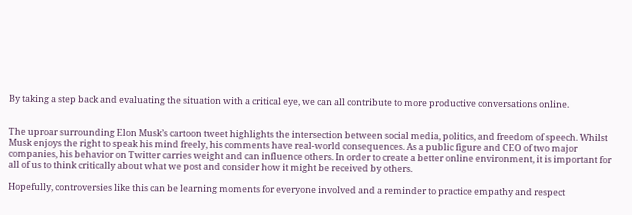By taking a step back and evaluating the situation with a critical eye, we can all contribute to more productive conversations online.


The uproar surrounding Elon Musk’s cartoon tweet highlights the intersection between social media, politics, and freedom of speech. Whilst Musk enjoys the right to speak his mind freely, his comments have real-world consequences. As a public figure and CEO of two major companies, his behavior on Twitter carries weight and can influence others. In order to create a better online environment, it is important for all of us to think critically about what we post and consider how it might be received by others.

Hopefully, controversies like this can be learning moments for everyone involved and a reminder to practice empathy and respect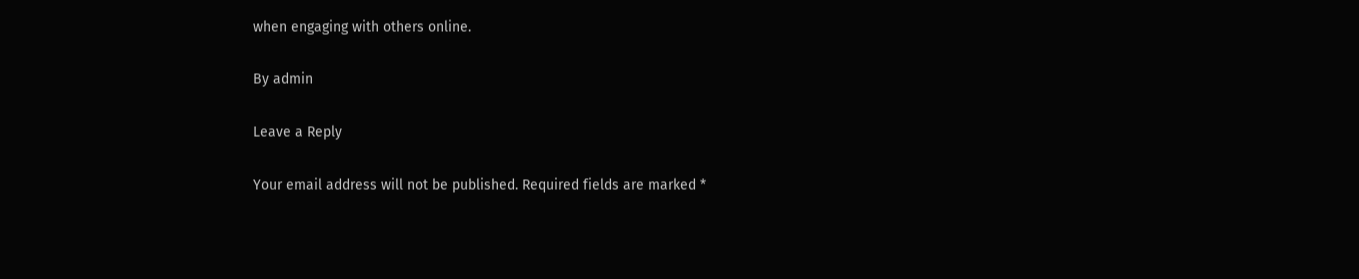when engaging with others online.

By admin

Leave a Reply

Your email address will not be published. Required fields are marked *